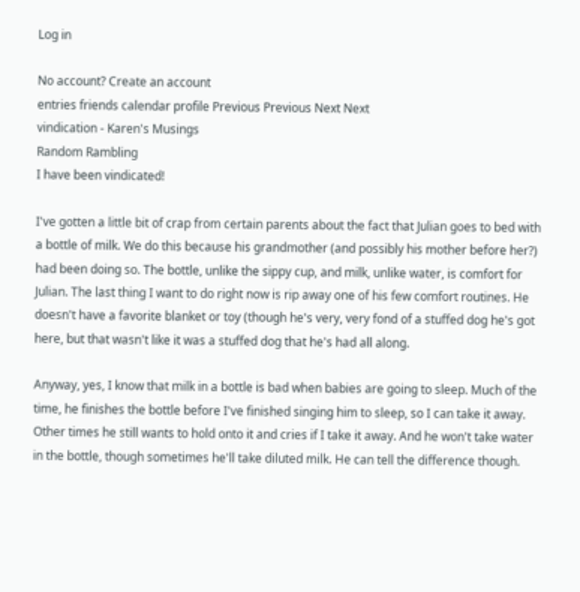Log in

No account? Create an account
entries friends calendar profile Previous Previous Next Next
vindication - Karen's Musings
Random Rambling
I have been vindicated!

I've gotten a little bit of crap from certain parents about the fact that Julian goes to bed with a bottle of milk. We do this because his grandmother (and possibly his mother before her?) had been doing so. The bottle, unlike the sippy cup, and milk, unlike water, is comfort for Julian. The last thing I want to do right now is rip away one of his few comfort routines. He doesn't have a favorite blanket or toy (though he's very, very fond of a stuffed dog he's got here, but that wasn't like it was a stuffed dog that he's had all along.

Anyway, yes, I know that milk in a bottle is bad when babies are going to sleep. Much of the time, he finishes the bottle before I've finished singing him to sleep, so I can take it away. Other times he still wants to hold onto it and cries if I take it away. And he won't take water in the bottle, though sometimes he'll take diluted milk. He can tell the difference though.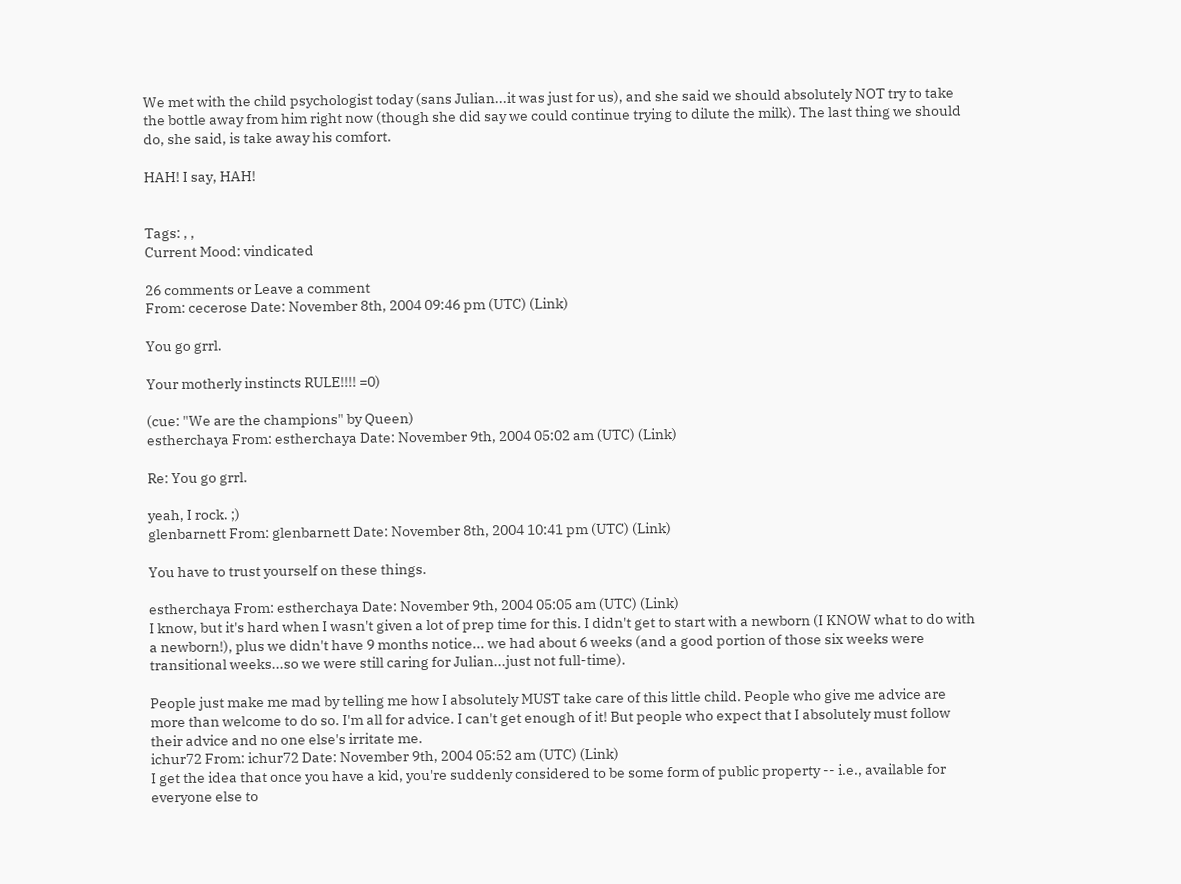We met with the child psychologist today (sans Julian...it was just for us), and she said we should absolutely NOT try to take the bottle away from him right now (though she did say we could continue trying to dilute the milk). The last thing we should do, she said, is take away his comfort.

HAH! I say, HAH!


Tags: , ,
Current Mood: vindicated

26 comments or Leave a comment
From: cecerose Date: November 8th, 2004 09:46 pm (UTC) (Link)

You go grrl.

Your motherly instincts RULE!!!! =0)

(cue: "We are the champions" by Queen)
estherchaya From: estherchaya Date: November 9th, 2004 05:02 am (UTC) (Link)

Re: You go grrl.

yeah, I rock. ;)
glenbarnett From: glenbarnett Date: November 8th, 2004 10:41 pm (UTC) (Link)

You have to trust yourself on these things.

estherchaya From: estherchaya Date: November 9th, 2004 05:05 am (UTC) (Link)
I know, but it's hard when I wasn't given a lot of prep time for this. I didn't get to start with a newborn (I KNOW what to do with a newborn!), plus we didn't have 9 months notice... we had about 6 weeks (and a good portion of those six weeks were transitional weeks...so we were still caring for Julian...just not full-time).

People just make me mad by telling me how I absolutely MUST take care of this little child. People who give me advice are more than welcome to do so. I'm all for advice. I can't get enough of it! But people who expect that I absolutely must follow their advice and no one else's irritate me.
ichur72 From: ichur72 Date: November 9th, 2004 05:52 am (UTC) (Link)
I get the idea that once you have a kid, you're suddenly considered to be some form of public property -- i.e., available for everyone else to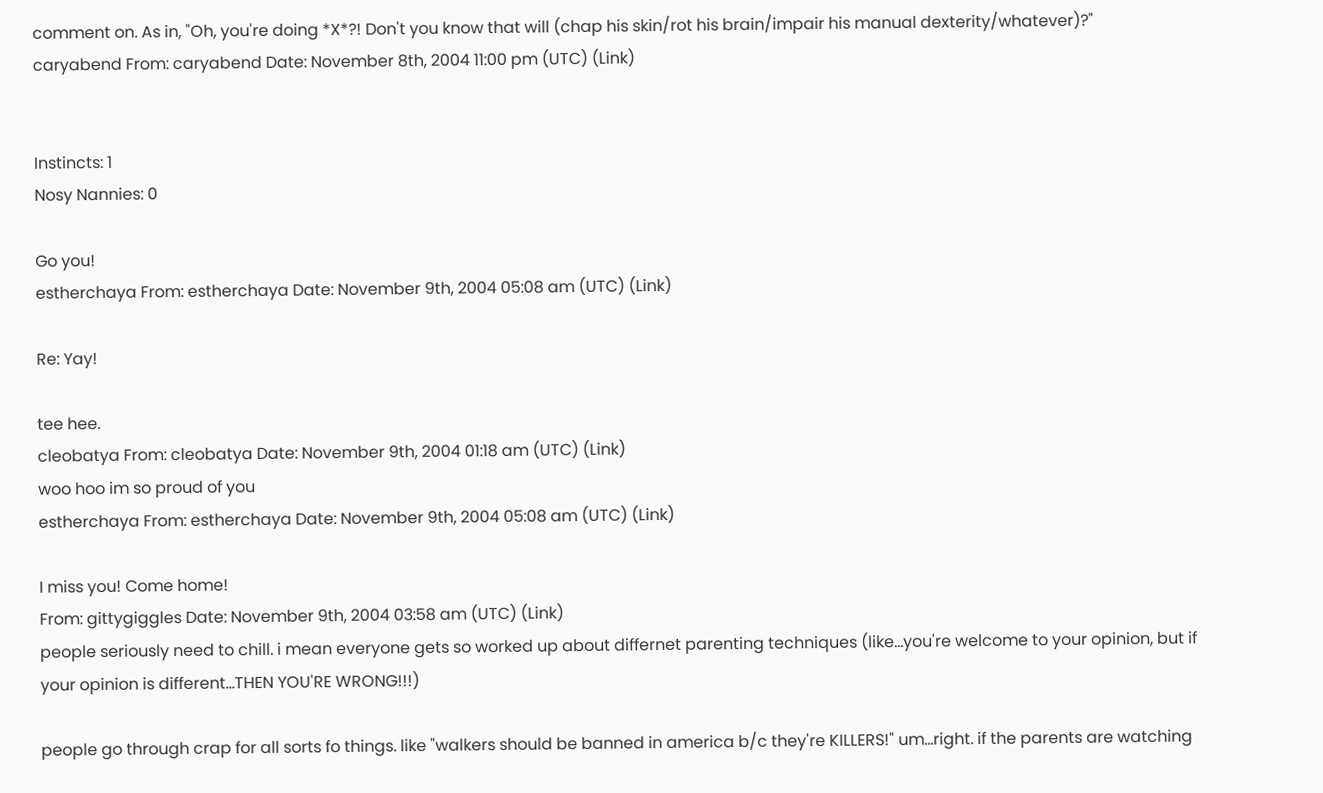comment on. As in, "Oh, you're doing *X*?! Don't you know that will (chap his skin/rot his brain/impair his manual dexterity/whatever)?"
caryabend From: caryabend Date: November 8th, 2004 11:00 pm (UTC) (Link)


Instincts: 1
Nosy Nannies: 0

Go you!
estherchaya From: estherchaya Date: November 9th, 2004 05:08 am (UTC) (Link)

Re: Yay!

tee hee.
cleobatya From: cleobatya Date: November 9th, 2004 01:18 am (UTC) (Link)
woo hoo im so proud of you
estherchaya From: estherchaya Date: November 9th, 2004 05:08 am (UTC) (Link)

I miss you! Come home!
From: gittygiggles Date: November 9th, 2004 03:58 am (UTC) (Link)
people seriously need to chill. i mean everyone gets so worked up about differnet parenting techniques (like...you're welcome to your opinion, but if your opinion is different...THEN YOU'RE WRONG!!!)

people go through crap for all sorts fo things. like "walkers should be banned in america b/c they're KILLERS!" um...right. if the parents are watching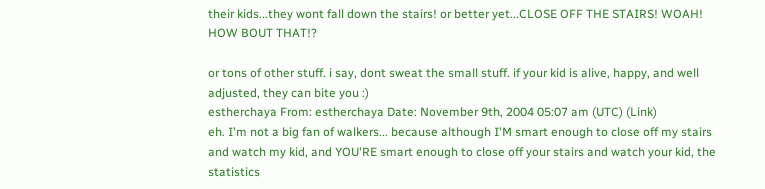their kids...they wont fall down the stairs! or better yet...CLOSE OFF THE STAIRS! WOAH! HOW BOUT THAT!?

or tons of other stuff. i say, dont sweat the small stuff. if your kid is alive, happy, and well adjusted, they can bite you :)
estherchaya From: estherchaya Date: November 9th, 2004 05:07 am (UTC) (Link)
eh. I'm not a big fan of walkers... because although I'M smart enough to close off my stairs and watch my kid, and YOU'RE smart enough to close off your stairs and watch your kid, the statistics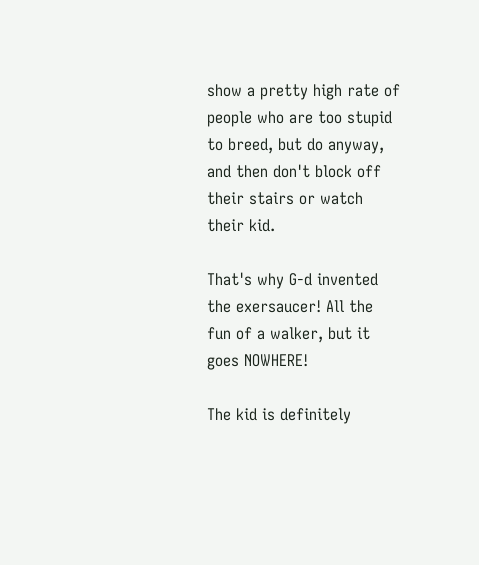show a pretty high rate of people who are too stupid to breed, but do anyway, and then don't block off their stairs or watch their kid.

That's why G-d invented the exersaucer! All the fun of a walker, but it goes NOWHERE!

The kid is definitely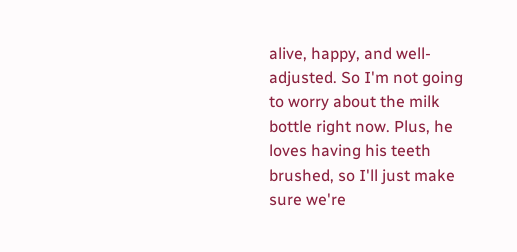alive, happy, and well-adjusted. So I'm not going to worry about the milk bottle right now. Plus, he loves having his teeth brushed, so I'll just make sure we're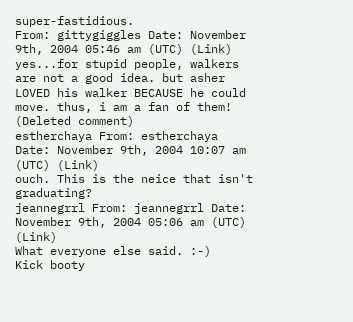super-fastidious.
From: gittygiggles Date: November 9th, 2004 05:46 am (UTC) (Link)
yes...for stupid people, walkers are not a good idea. but asher LOVED his walker BECAUSE he could move. thus, i am a fan of them!
(Deleted comment)
estherchaya From: estherchaya Date: November 9th, 2004 10:07 am (UTC) (Link)
ouch. This is the neice that isn't graduating?
jeannegrrl From: jeannegrrl Date: November 9th, 2004 05:06 am (UTC) (Link)
What everyone else said. :-)
Kick booty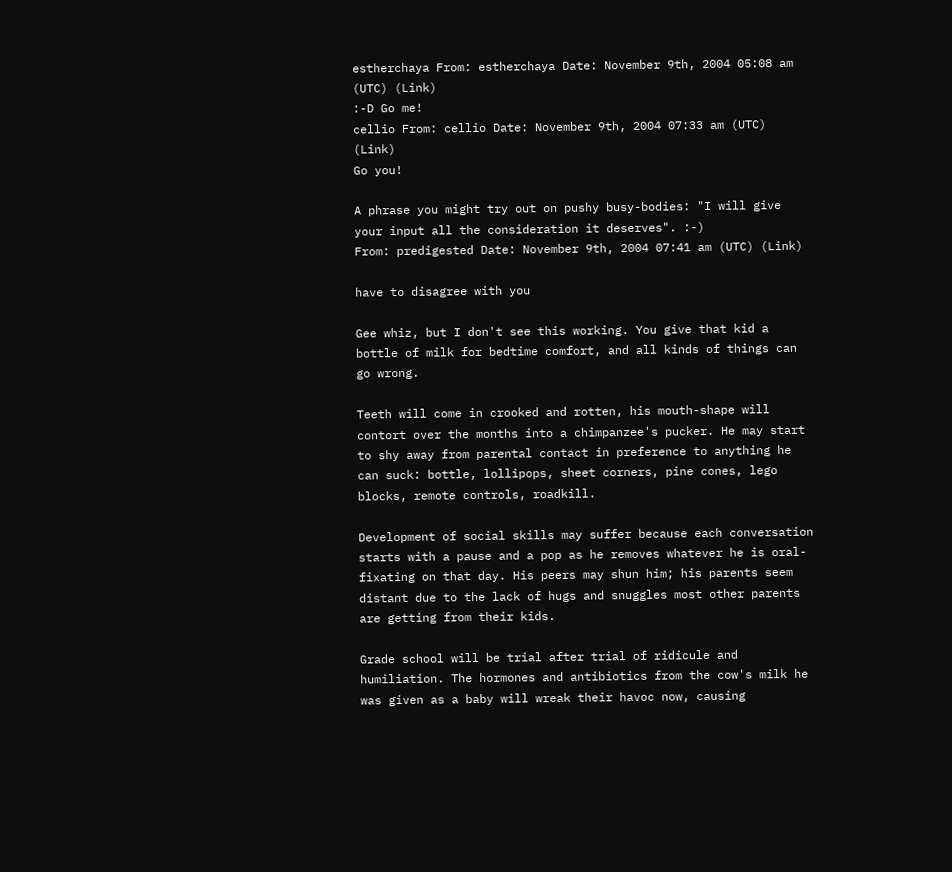estherchaya From: estherchaya Date: November 9th, 2004 05:08 am (UTC) (Link)
:-D Go me!
cellio From: cellio Date: November 9th, 2004 07:33 am (UTC) (Link)
Go you!

A phrase you might try out on pushy busy-bodies: "I will give your input all the consideration it deserves". :-)
From: predigested Date: November 9th, 2004 07:41 am (UTC) (Link)

have to disagree with you

Gee whiz, but I don't see this working. You give that kid a bottle of milk for bedtime comfort, and all kinds of things can go wrong.

Teeth will come in crooked and rotten, his mouth-shape will contort over the months into a chimpanzee's pucker. He may start to shy away from parental contact in preference to anything he can suck: bottle, lollipops, sheet corners, pine cones, lego blocks, remote controls, roadkill.

Development of social skills may suffer because each conversation starts with a pause and a pop as he removes whatever he is oral-fixating on that day. His peers may shun him; his parents seem distant due to the lack of hugs and snuggles most other parents are getting from their kids.

Grade school will be trial after trial of ridicule and humiliation. The hormones and antibiotics from the cow's milk he was given as a baby will wreak their havoc now, causing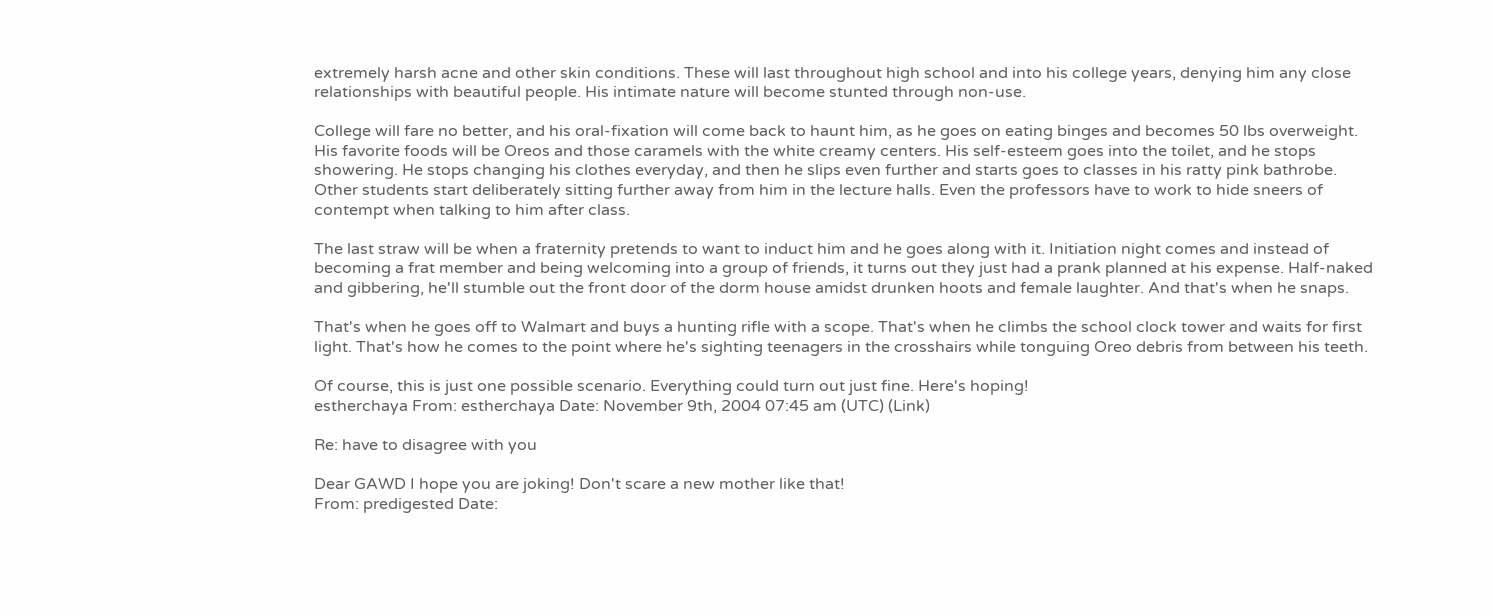extremely harsh acne and other skin conditions. These will last throughout high school and into his college years, denying him any close relationships with beautiful people. His intimate nature will become stunted through non-use.

College will fare no better, and his oral-fixation will come back to haunt him, as he goes on eating binges and becomes 50 lbs overweight. His favorite foods will be Oreos and those caramels with the white creamy centers. His self-esteem goes into the toilet, and he stops showering. He stops changing his clothes everyday, and then he slips even further and starts goes to classes in his ratty pink bathrobe. Other students start deliberately sitting further away from him in the lecture halls. Even the professors have to work to hide sneers of contempt when talking to him after class.

The last straw will be when a fraternity pretends to want to induct him and he goes along with it. Initiation night comes and instead of becoming a frat member and being welcoming into a group of friends, it turns out they just had a prank planned at his expense. Half-naked and gibbering, he'll stumble out the front door of the dorm house amidst drunken hoots and female laughter. And that's when he snaps.

That's when he goes off to Walmart and buys a hunting rifle with a scope. That's when he climbs the school clock tower and waits for first light. That's how he comes to the point where he's sighting teenagers in the crosshairs while tonguing Oreo debris from between his teeth.

Of course, this is just one possible scenario. Everything could turn out just fine. Here's hoping!
estherchaya From: estherchaya Date: November 9th, 2004 07:45 am (UTC) (Link)

Re: have to disagree with you

Dear GAWD I hope you are joking! Don't scare a new mother like that!
From: predigested Date: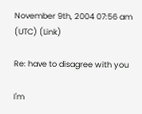November 9th, 2004 07:56 am (UTC) (Link)

Re: have to disagree with you

I'm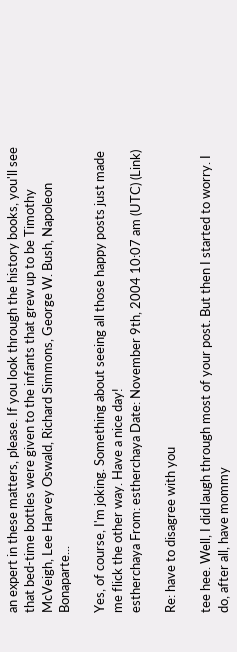an expert in these matters, please. If you look through the history books, you'll see that bed-time bottles were given to the infants that grew up to be Timothy McVeigh, Lee Harvey Oswald, Richard Simmons, George W. Bush, Napoleon Bonaparte...

Yes, of course, I'm joking. Something about seeing all those happy posts just made me flick the other way. Have a nice day!
estherchaya From: estherchaya Date: November 9th, 2004 10:07 am (UTC) (Link)

Re: have to disagree with you

tee hee. Well, I did laugh through most of your post. But then I started to worry. I do, after all, have mommy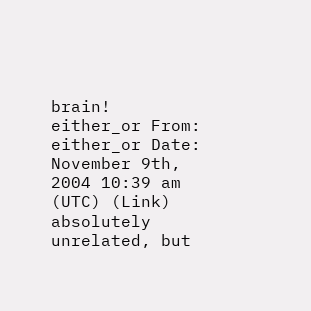brain!
either_or From: either_or Date: November 9th, 2004 10:39 am (UTC) (Link)
absolutely unrelated, but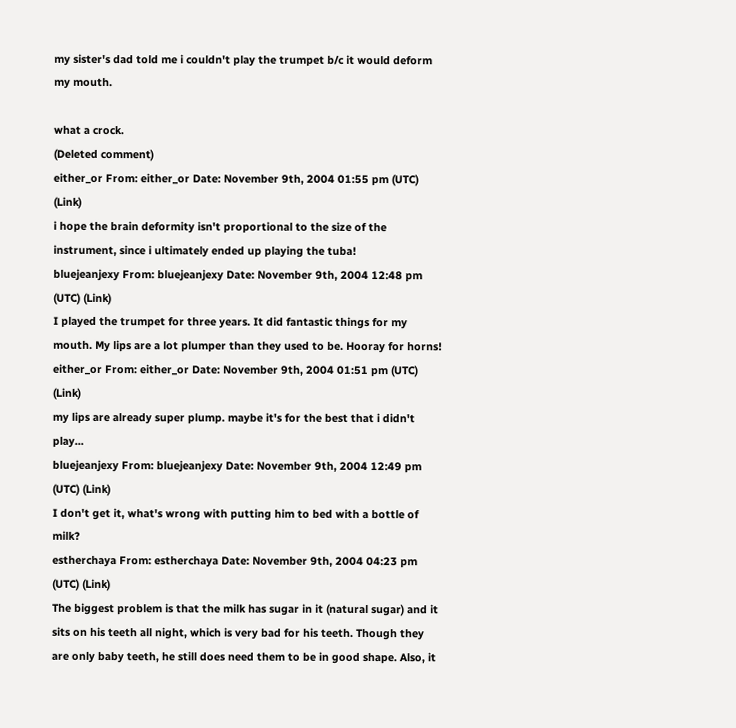my sister's dad told me i couldn't play the trumpet b/c it would deform my mouth.

what a crock.
(Deleted comment)
either_or From: either_or Date: November 9th, 2004 01:55 pm (UTC) (Link)
i hope the brain deformity isn't proportional to the size of the instrument, since i ultimately ended up playing the tuba!
bluejeanjexy From: bluejeanjexy Date: November 9th, 2004 12:48 pm (UTC) (Link)
I played the trumpet for three years. It did fantastic things for my mouth. My lips are a lot plumper than they used to be. Hooray for horns!
either_or From: either_or Date: November 9th, 2004 01:51 pm (UTC) (Link)
my lips are already super plump. maybe it's for the best that i didn't play...
bluejeanjexy From: bluejeanjexy Date: November 9th, 2004 12:49 pm (UTC) (Link)
I don't get it, what's wrong with putting him to bed with a bottle of milk?
estherchaya From: estherchaya Date: November 9th, 2004 04:23 pm (UTC) (Link)
The biggest problem is that the milk has sugar in it (natural sugar) and it sits on his teeth all night, which is very bad for his teeth. Though they are only baby teeth, he still does need them to be in good shape. Also, it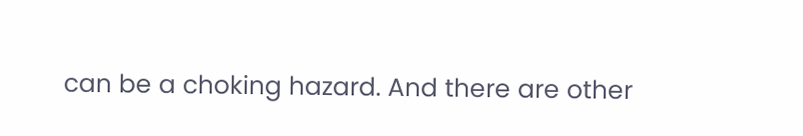can be a choking hazard. And there are other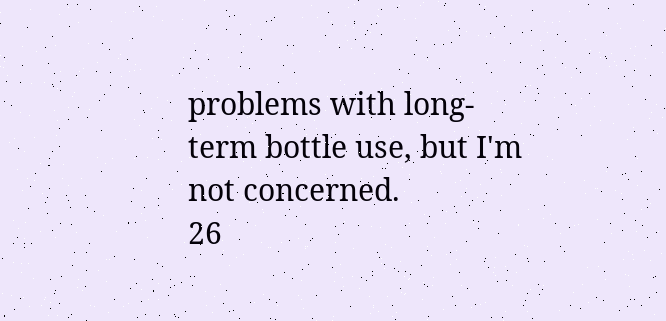problems with long-term bottle use, but I'm not concerned.
26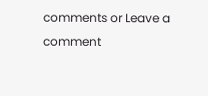comments or Leave a comment